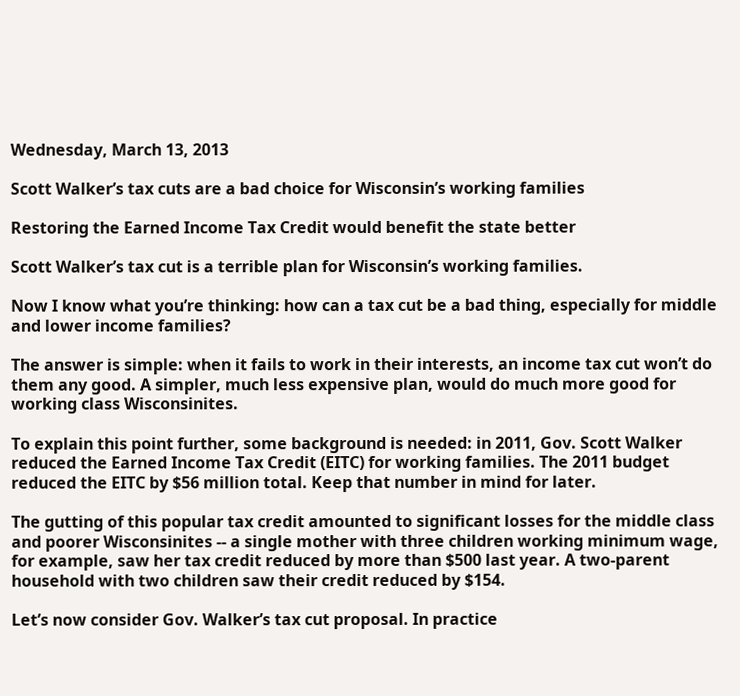Wednesday, March 13, 2013

Scott Walker’s tax cuts are a bad choice for Wisconsin’s working families

Restoring the Earned Income Tax Credit would benefit the state better

Scott Walker’s tax cut is a terrible plan for Wisconsin’s working families.

Now I know what you’re thinking: how can a tax cut be a bad thing, especially for middle and lower income families?

The answer is simple: when it fails to work in their interests, an income tax cut won’t do them any good. A simpler, much less expensive plan, would do much more good for working class Wisconsinites.

To explain this point further, some background is needed: in 2011, Gov. Scott Walker reduced the Earned Income Tax Credit (EITC) for working families. The 2011 budget reduced the EITC by $56 million total. Keep that number in mind for later.

The gutting of this popular tax credit amounted to significant losses for the middle class and poorer Wisconsinites -- a single mother with three children working minimum wage, for example, saw her tax credit reduced by more than $500 last year. A two-parent household with two children saw their credit reduced by $154.

Let’s now consider Gov. Walker’s tax cut proposal. In practice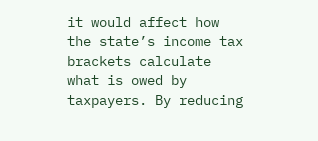it would affect how the state’s income tax brackets calculate what is owed by taxpayers. By reducing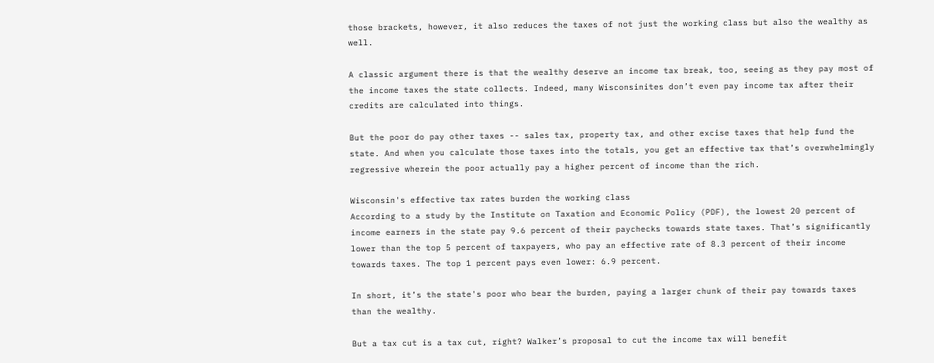those brackets, however, it also reduces the taxes of not just the working class but also the wealthy as well.

A classic argument there is that the wealthy deserve an income tax break, too, seeing as they pay most of the income taxes the state collects. Indeed, many Wisconsinites don’t even pay income tax after their credits are calculated into things.

But the poor do pay other taxes -- sales tax, property tax, and other excise taxes that help fund the state. And when you calculate those taxes into the totals, you get an effective tax that’s overwhelmingly regressive wherein the poor actually pay a higher percent of income than the rich.

Wisconsin's effective tax rates burden the working class
According to a study by the Institute on Taxation and Economic Policy (PDF), the lowest 20 percent of income earners in the state pay 9.6 percent of their paychecks towards state taxes. That’s significantly lower than the top 5 percent of taxpayers, who pay an effective rate of 8.3 percent of their income towards taxes. The top 1 percent pays even lower: 6.9 percent.

In short, it’s the state's poor who bear the burden, paying a larger chunk of their pay towards taxes than the wealthy.

But a tax cut is a tax cut, right? Walker’s proposal to cut the income tax will benefit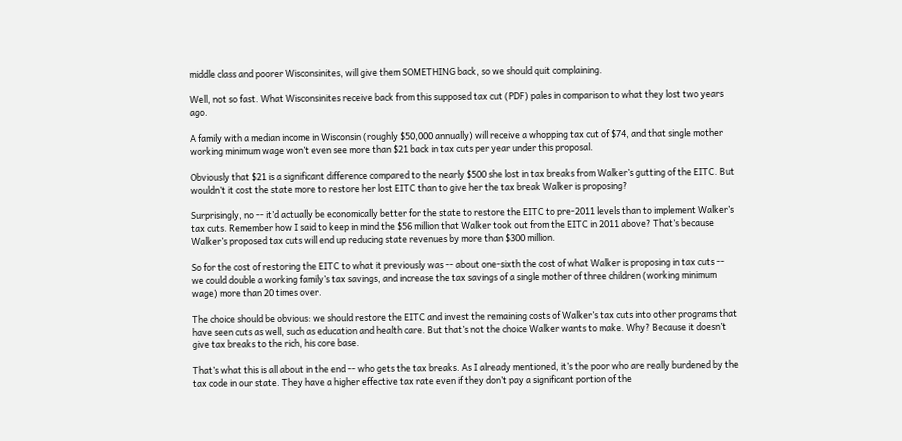middle class and poorer Wisconsinites, will give them SOMETHING back, so we should quit complaining.

Well, not so fast. What Wisconsinites receive back from this supposed tax cut (PDF) pales in comparison to what they lost two years ago.

A family with a median income in Wisconsin (roughly $50,000 annually) will receive a whopping tax cut of $74, and that single mother working minimum wage won’t even see more than $21 back in tax cuts per year under this proposal.

Obviously that $21 is a significant difference compared to the nearly $500 she lost in tax breaks from Walker’s gutting of the EITC. But wouldn’t it cost the state more to restore her lost EITC than to give her the tax break Walker is proposing?

Surprisingly, no -- it’d actually be economically better for the state to restore the EITC to pre-2011 levels than to implement Walker’s tax cuts. Remember how I said to keep in mind the $56 million that Walker took out from the EITC in 2011 above? That’s because Walker’s proposed tax cuts will end up reducing state revenues by more than $300 million.

So for the cost of restoring the EITC to what it previously was -- about one-sixth the cost of what Walker is proposing in tax cuts -- we could double a working family’s tax savings, and increase the tax savings of a single mother of three children (working minimum wage) more than 20 times over.

The choice should be obvious: we should restore the EITC and invest the remaining costs of Walker’s tax cuts into other programs that have seen cuts as well, such as education and health care. But that’s not the choice Walker wants to make. Why? Because it doesn’t give tax breaks to the rich, his core base.

That’s what this is all about in the end -- who gets the tax breaks. As I already mentioned, it’s the poor who are really burdened by the tax code in our state. They have a higher effective tax rate even if they don’t pay a significant portion of the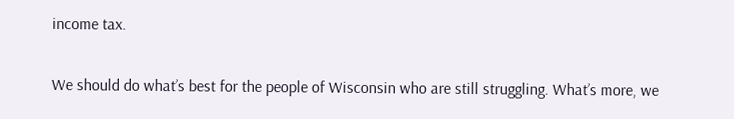income tax.

We should do what’s best for the people of Wisconsin who are still struggling. What’s more, we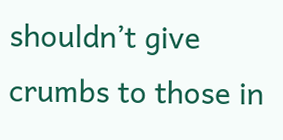shouldn’t give crumbs to those in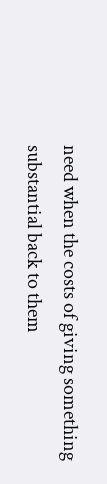need when the costs of giving something substantial back to them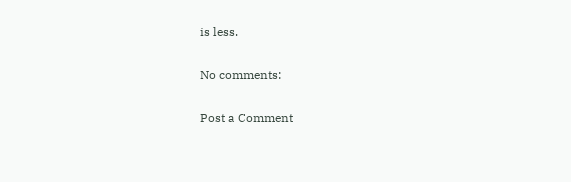is less.

No comments:

Post a Comment